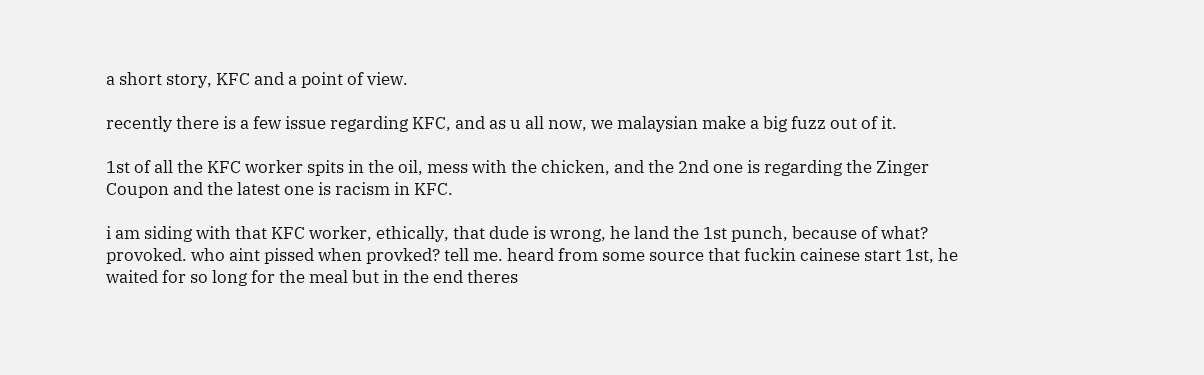a short story, KFC and a point of view.

recently there is a few issue regarding KFC, and as u all now, we malaysian make a big fuzz out of it.

1st of all the KFC worker spits in the oil, mess with the chicken, and the 2nd one is regarding the Zinger Coupon and the latest one is racism in KFC.

i am siding with that KFC worker, ethically, that dude is wrong, he land the 1st punch, because of what? provoked. who aint pissed when provked? tell me. heard from some source that fuckin cainese start 1st, he waited for so long for the meal but in the end theres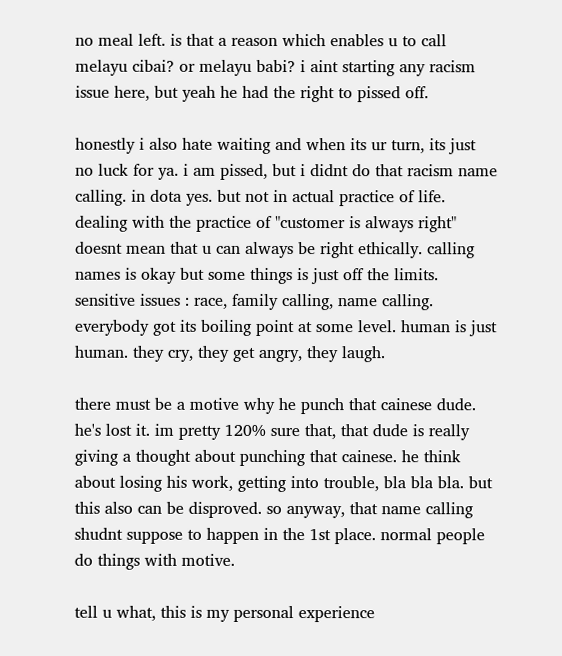no meal left. is that a reason which enables u to call melayu cibai? or melayu babi? i aint starting any racism issue here, but yeah he had the right to pissed off.

honestly i also hate waiting and when its ur turn, its just no luck for ya. i am pissed, but i didnt do that racism name calling. in dota yes. but not in actual practice of life. dealing with the practice of "customer is always right" doesnt mean that u can always be right ethically. calling names is okay but some things is just off the limits. sensitive issues : race, family calling, name calling. everybody got its boiling point at some level. human is just human. they cry, they get angry, they laugh.

there must be a motive why he punch that cainese dude. he's lost it. im pretty 120% sure that, that dude is really giving a thought about punching that cainese. he think about losing his work, getting into trouble, bla bla bla. but this also can be disproved. so anyway, that name calling shudnt suppose to happen in the 1st place. normal people do things with motive.

tell u what, this is my personal experience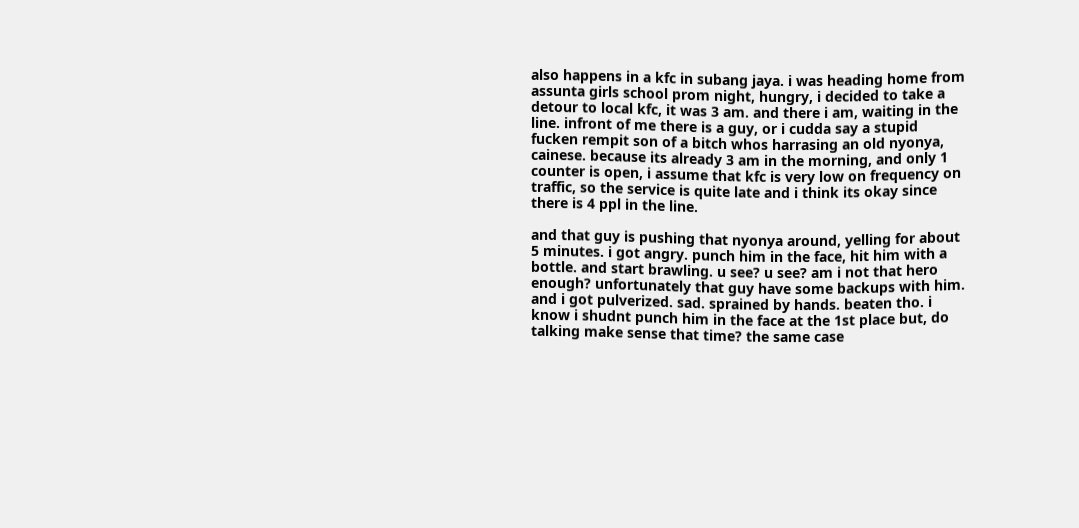also happens in a kfc in subang jaya. i was heading home from assunta girls school prom night, hungry, i decided to take a detour to local kfc, it was 3 am. and there i am, waiting in the line. infront of me there is a guy, or i cudda say a stupid fucken rempit son of a bitch whos harrasing an old nyonya, cainese. because its already 3 am in the morning, and only 1 counter is open, i assume that kfc is very low on frequency on traffic, so the service is quite late and i think its okay since there is 4 ppl in the line.

and that guy is pushing that nyonya around, yelling for about 5 minutes. i got angry. punch him in the face, hit him with a bottle. and start brawling. u see? u see? am i not that hero enough? unfortunately that guy have some backups with him. and i got pulverized. sad. sprained by hands. beaten tho. i know i shudnt punch him in the face at the 1st place but, do talking make sense that time? the same case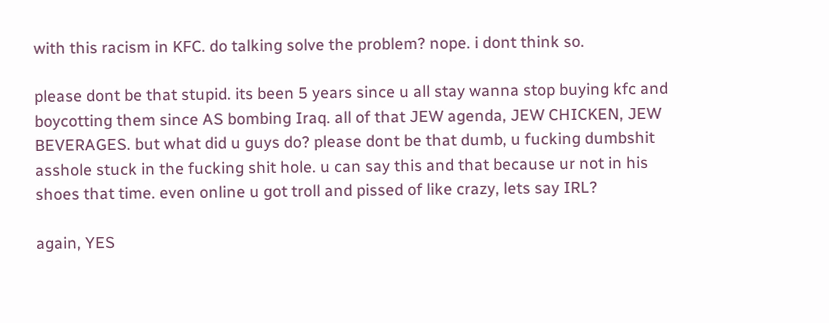with this racism in KFC. do talking solve the problem? nope. i dont think so.

please dont be that stupid. its been 5 years since u all stay wanna stop buying kfc and boycotting them since AS bombing Iraq. all of that JEW agenda, JEW CHICKEN, JEW BEVERAGES. but what did u guys do? please dont be that dumb, u fucking dumbshit asshole stuck in the fucking shit hole. u can say this and that because ur not in his shoes that time. even online u got troll and pissed of like crazy, lets say IRL?

again, YES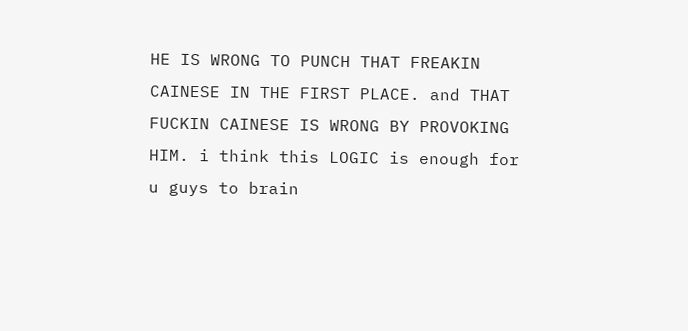HE IS WRONG TO PUNCH THAT FREAKIN CAINESE IN THE FIRST PLACE. and THAT FUCKIN CAINESE IS WRONG BY PROVOKING HIM. i think this LOGIC is enough for u guys to brain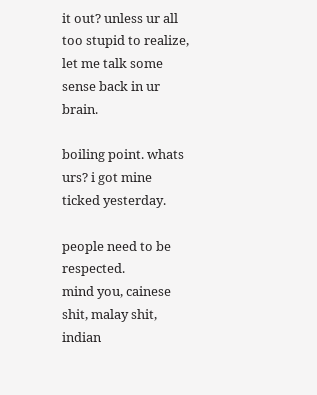it out? unless ur all too stupid to realize, let me talk some sense back in ur brain.

boiling point. whats urs? i got mine ticked yesterday.

people need to be respected.
mind you, cainese shit, malay shit, indian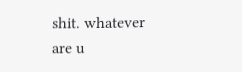shit. whatever are u